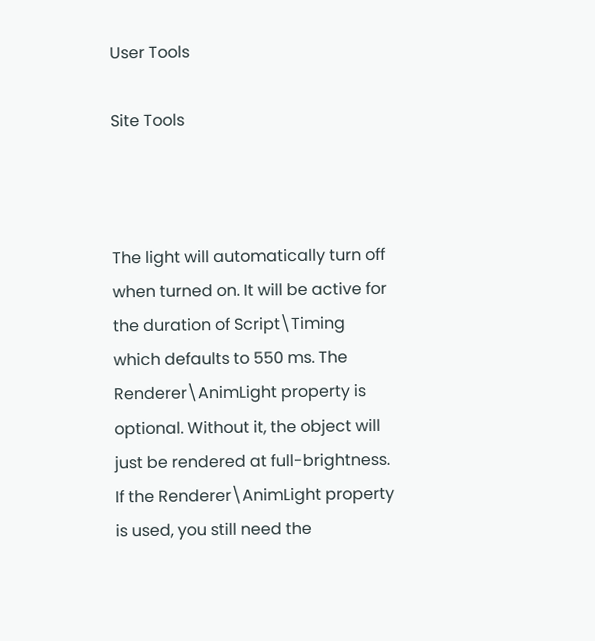User Tools

Site Tools



The light will automatically turn off when turned on. It will be active for the duration of Script\Timing which defaults to 550 ms. The Renderer\AnimLight property is optional. Without it, the object will just be rendered at full-brightness. If the Renderer\AnimLight property is used, you still need the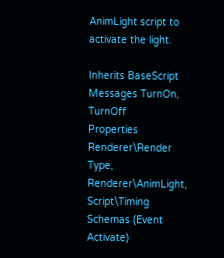AnimLight script to activate the light.

Inherits BaseScript
Messages TurnOn, TurnOff
Properties Renderer\Render Type, Renderer\AnimLight, Script\Timing
Schemas (Event Activate)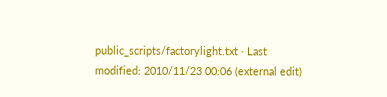public_scripts/factorylight.txt · Last modified: 2010/11/23 00:06 (external edit)